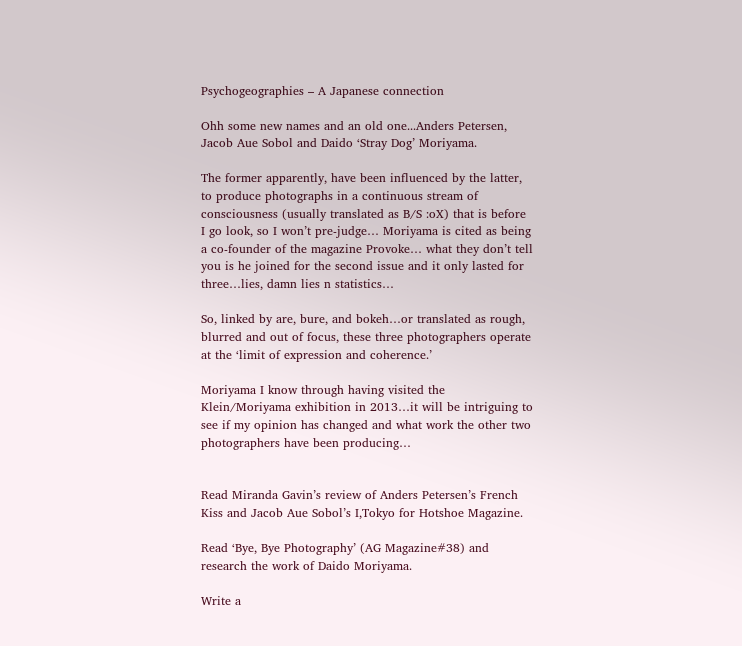Psychogeographies – A Japanese connection

Ohh some new names and an old one...Anders Petersen, Jacob Aue Sobol and Daido ‘Stray Dog’ Moriyama.

The former apparently, have been influenced by the latter, to produce photographs in a continuous stream of consciousness (usually translated as B/S :oX) that is before I go look, so I won’t pre-judge… Moriyama is cited as being a co-founder of the magazine Provoke… what they don’t tell you is he joined for the second issue and it only lasted for three…lies, damn lies n statistics…

So, linked by are, bure, and bokeh…or translated as rough, blurred and out of focus, these three photographers operate at the ‘limit of expression and coherence.’

Moriyama I know through having visited the Klein/Moriyama exhibition in 2013…it will be intriguing to see if my opinion has changed and what work the other two photographers have been producing…


Read Miranda Gavin’s review of Anders Petersen’s French Kiss and Jacob Aue Sobol’s I,Tokyo for Hotshoe Magazine.

Read ‘Bye, Bye Photography’ (AG Magazine#38) and research the work of Daido Moriyama.

Write a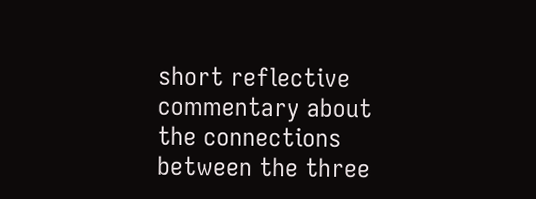short reflective commentary about the connections between the three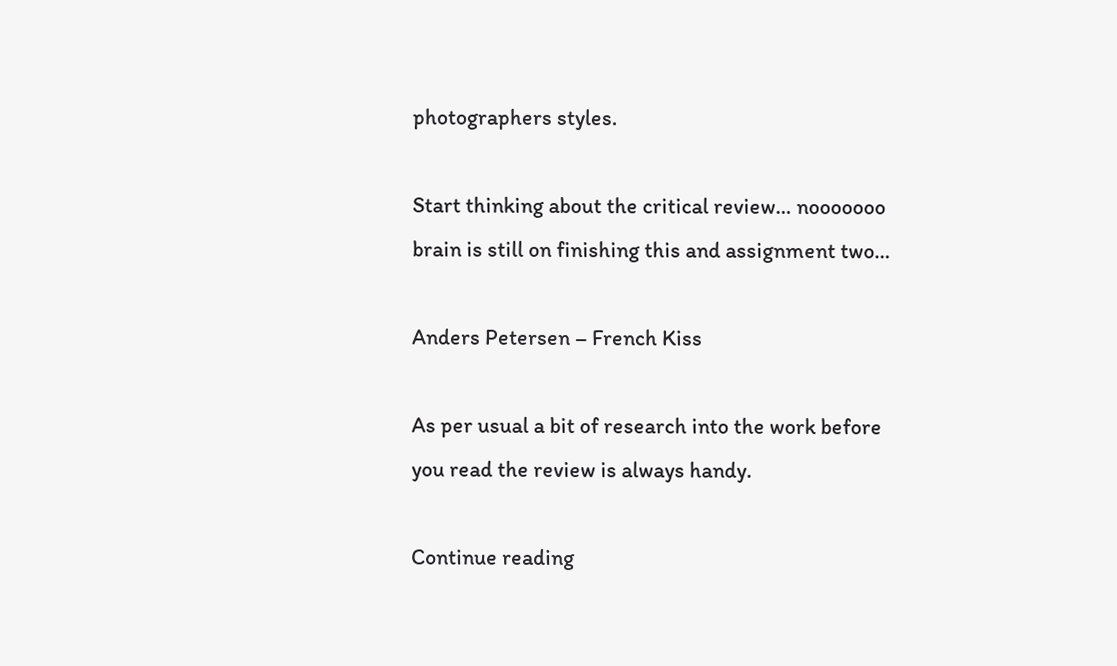photographers styles.

Start thinking about the critical review… nooooooo brain is still on finishing this and assignment two…

Anders Petersen – French Kiss

As per usual a bit of research into the work before you read the review is always handy.

Continue reading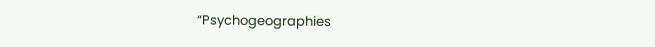“Psychogeographies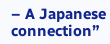– A Japanese connection”